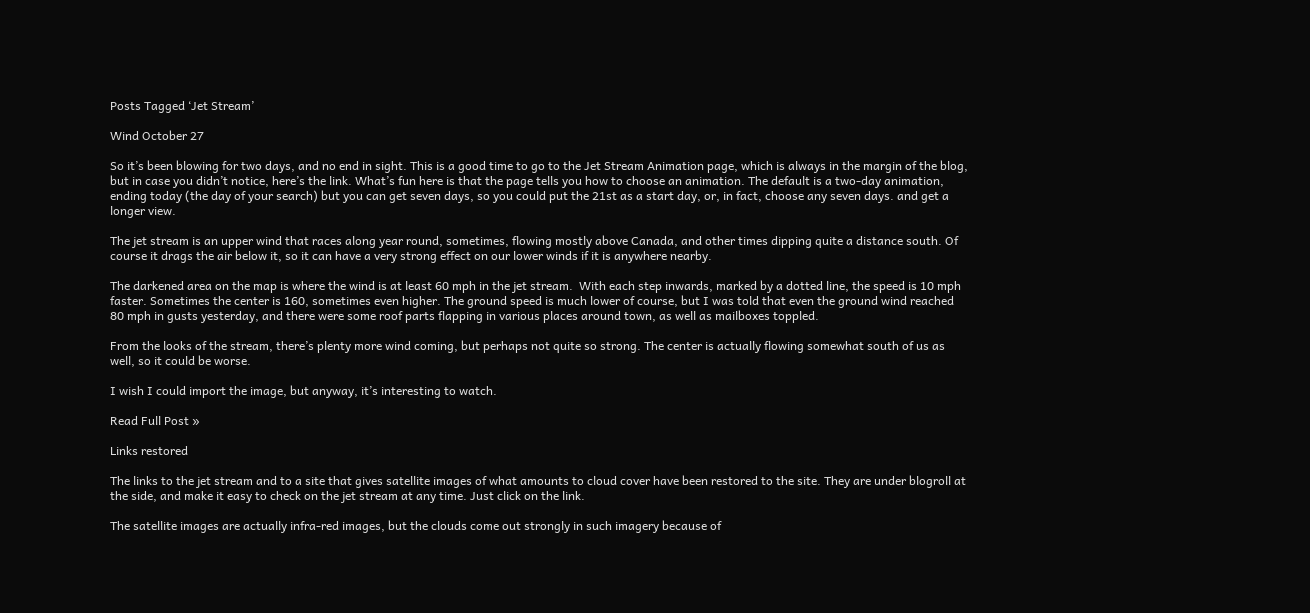Posts Tagged ‘Jet Stream’

Wind October 27

So it’s been blowing for two days, and no end in sight. This is a good time to go to the Jet Stream Animation page, which is always in the margin of the blog, but in case you didn’t notice, here’s the link. What’s fun here is that the page tells you how to choose an animation. The default is a two-day animation, ending today (the day of your search) but you can get seven days, so you could put the 21st as a start day, or, in fact, choose any seven days. and get a longer view.

The jet stream is an upper wind that races along year round, sometimes, flowing mostly above Canada, and other times dipping quite a distance south. Of course it drags the air below it, so it can have a very strong effect on our lower winds if it is anywhere nearby.

The darkened area on the map is where the wind is at least 60 mph in the jet stream.  With each step inwards, marked by a dotted line, the speed is 10 mph faster. Sometimes the center is 160, sometimes even higher. The ground speed is much lower of course, but I was told that even the ground wind reached 80 mph in gusts yesterday, and there were some roof parts flapping in various places around town, as well as mailboxes toppled.

From the looks of the stream, there’s plenty more wind coming, but perhaps not quite so strong. The center is actually flowing somewhat south of us as well, so it could be worse.

I wish I could import the image, but anyway, it’s interesting to watch.

Read Full Post »

Links restored

The links to the jet stream and to a site that gives satellite images of what amounts to cloud cover have been restored to the site. They are under blogroll at the side, and make it easy to check on the jet stream at any time. Just click on the link.

The satellite images are actually infra-red images, but the clouds come out strongly in such imagery because of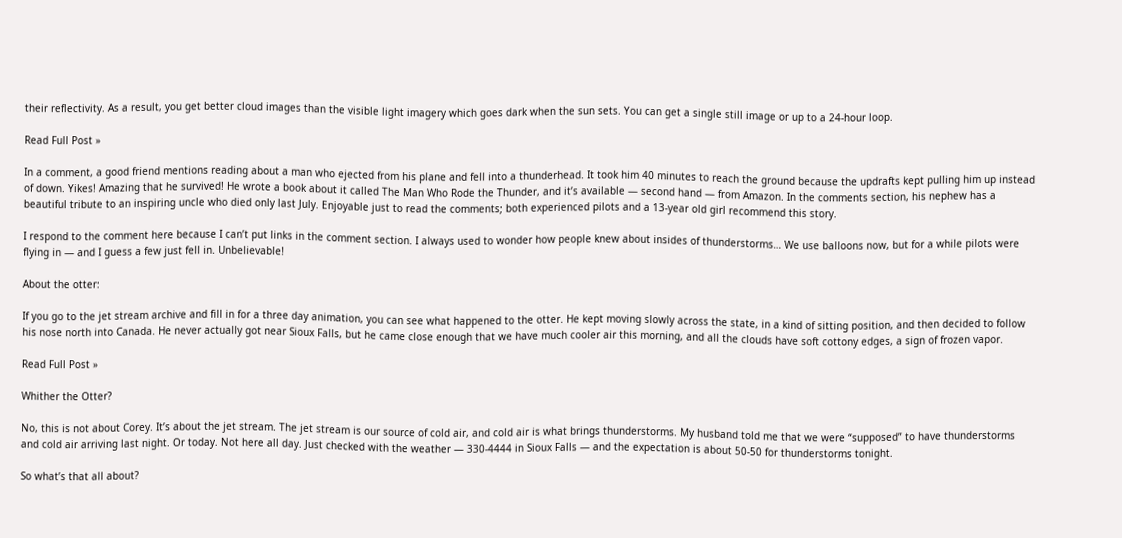their reflectivity. As a result, you get better cloud images than the visible light imagery which goes dark when the sun sets. You can get a single still image or up to a 24-hour loop.

Read Full Post »

In a comment, a good friend mentions reading about a man who ejected from his plane and fell into a thunderhead. It took him 40 minutes to reach the ground because the updrafts kept pulling him up instead of down. Yikes! Amazing that he survived! He wrote a book about it called The Man Who Rode the Thunder, and it’s available — second hand — from Amazon. In the comments section, his nephew has a beautiful tribute to an inspiring uncle who died only last July. Enjoyable just to read the comments; both experienced pilots and a 13-year old girl recommend this story.

I respond to the comment here because I can’t put links in the comment section. I always used to wonder how people knew about insides of thunderstorms… We use balloons now, but for a while pilots were flying in — and I guess a few just fell in. Unbelievable!

About the otter:

If you go to the jet stream archive and fill in for a three day animation, you can see what happened to the otter. He kept moving slowly across the state, in a kind of sitting position, and then decided to follow his nose north into Canada. He never actually got near Sioux Falls, but he came close enough that we have much cooler air this morning, and all the clouds have soft cottony edges, a sign of frozen vapor.

Read Full Post »

Whither the Otter?

No, this is not about Corey. It’s about the jet stream. The jet stream is our source of cold air, and cold air is what brings thunderstorms. My husband told me that we were “supposed” to have thunderstorms and cold air arriving last night. Or today. Not here all day. Just checked with the weather — 330-4444 in Sioux Falls — and the expectation is about 50-50 for thunderstorms tonight.

So what’s that all about?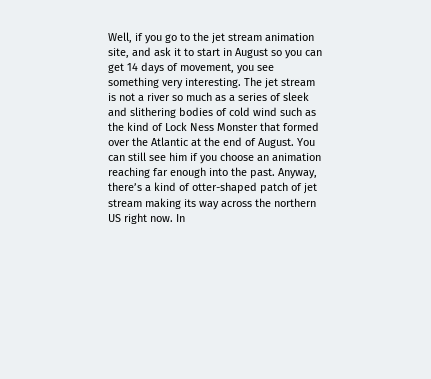Well, if you go to the jet stream animation site, and ask it to start in August so you can get 14 days of movement, you see something very interesting. The jet stream is not a river so much as a series of sleek and slithering bodies of cold wind such as the kind of Lock Ness Monster that formed over the Atlantic at the end of August. You can still see him if you choose an animation reaching far enough into the past. Anyway, there’s a kind of otter-shaped patch of jet stream making its way across the northern US right now. In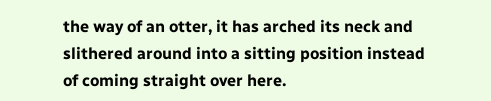the way of an otter, it has arched its neck and slithered around into a sitting position instead of coming straight over here.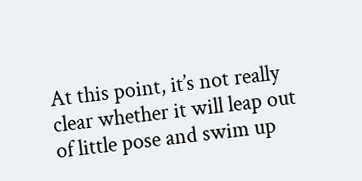At this point, it’s not really clear whether it will leap out of little pose and swim up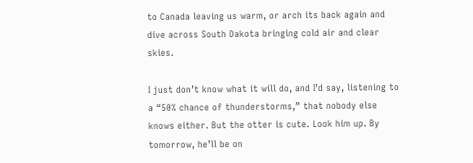to Canada leaving us warm, or arch its back again and dive across South Dakota bringing cold air and clear skies.

I just don’t know what it will do, and I’d say, listening to a “50% chance of thunderstorms,” that nobody else knows either. But the otter is cute. Look him up. By tomorrow, he’ll be on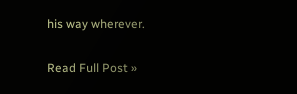his way wherever.

Read Full Post »